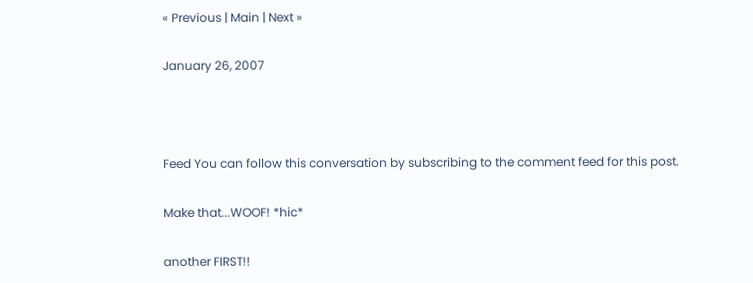« Previous | Main | Next »

January 26, 2007



Feed You can follow this conversation by subscribing to the comment feed for this post.

Make that...WOOF! *hic*

another FIRST!!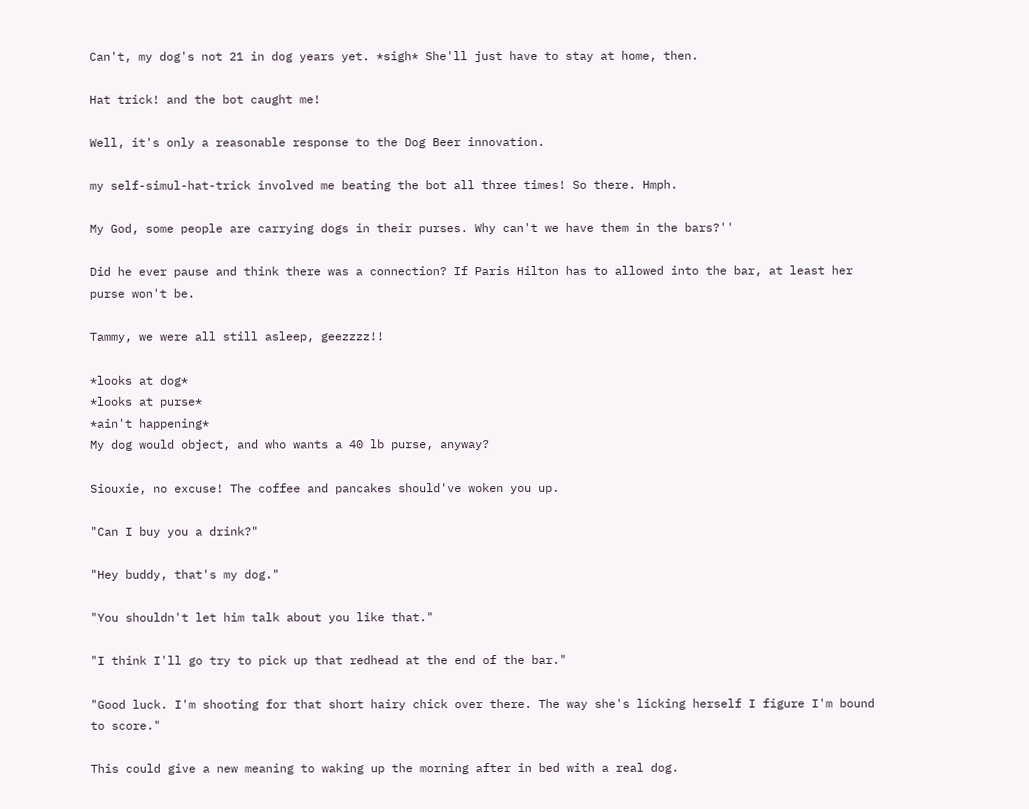Can't, my dog's not 21 in dog years yet. *sigh* She'll just have to stay at home, then.

Hat trick! and the bot caught me!

Well, it's only a reasonable response to the Dog Beer innovation.

my self-simul-hat-trick involved me beating the bot all three times! So there. Hmph.

My God, some people are carrying dogs in their purses. Why can't we have them in the bars?''

Did he ever pause and think there was a connection? If Paris Hilton has to allowed into the bar, at least her purse won't be.

Tammy, we were all still asleep, geezzzz!!

*looks at dog*
*looks at purse*
*ain't happening*
My dog would object, and who wants a 40 lb purse, anyway?

Siouxie, no excuse! The coffee and pancakes should've woken you up.

"Can I buy you a drink?"

"Hey buddy, that's my dog."

"You shouldn't let him talk about you like that."

"I think I'll go try to pick up that redhead at the end of the bar."

"Good luck. I'm shooting for that short hairy chick over there. The way she's licking herself I figure I'm bound to score."

This could give a new meaning to waking up the morning after in bed with a real dog.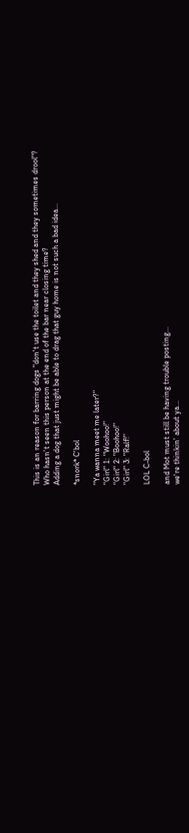This is an reason for barring dogs "don't use the toilet and they shed and they sometimes drool"?
Who hasn't seen this person at the end of the bar near closing time?
Adding a dog that just might be able to drag that guy home is not such a bad idea...

*snork* C'bol

"Ya wanna meet me later?"
"Girl" 1: "Woohoo!"
"Girl" 2: "Boohoo!"
"Girl" 3: "Ralf!"

LOL C-bol

and Mot must still be having trouble posting...
we're thinkin' about ya...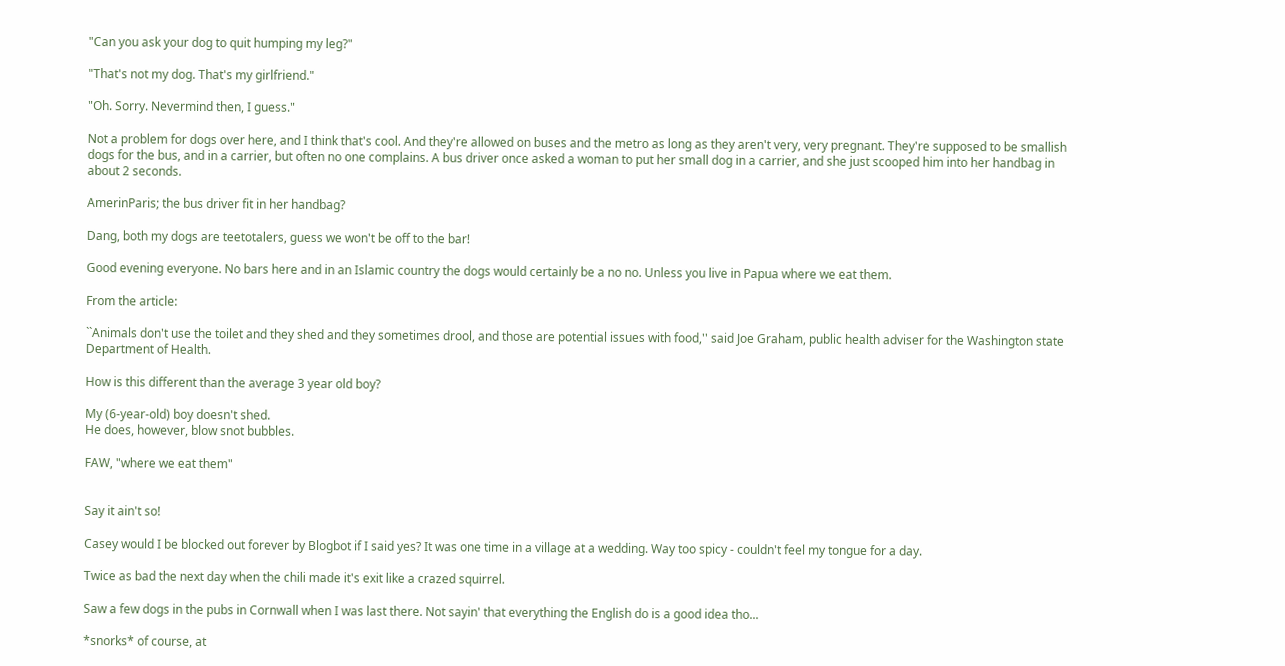"Can you ask your dog to quit humping my leg?"

"That's not my dog. That's my girlfriend."

"Oh. Sorry. Nevermind then, I guess."

Not a problem for dogs over here, and I think that's cool. And they're allowed on buses and the metro as long as they aren't very, very pregnant. They're supposed to be smallish dogs for the bus, and in a carrier, but often no one complains. A bus driver once asked a woman to put her small dog in a carrier, and she just scooped him into her handbag in about 2 seconds.

AmerinParis; the bus driver fit in her handbag?

Dang, both my dogs are teetotalers, guess we won't be off to the bar!

Good evening everyone. No bars here and in an Islamic country the dogs would certainly be a no no. Unless you live in Papua where we eat them.

From the article:

``Animals don't use the toilet and they shed and they sometimes drool, and those are potential issues with food,'' said Joe Graham, public health adviser for the Washington state Department of Health.

How is this different than the average 3 year old boy?

My (6-year-old) boy doesn't shed.
He does, however, blow snot bubbles.

FAW, "where we eat them"


Say it ain't so!

Casey would I be blocked out forever by Blogbot if I said yes? It was one time in a village at a wedding. Way too spicy - couldn't feel my tongue for a day.

Twice as bad the next day when the chili made it's exit like a crazed squirrel.

Saw a few dogs in the pubs in Cornwall when I was last there. Not sayin' that everything the English do is a good idea tho...

*snorks* of course, at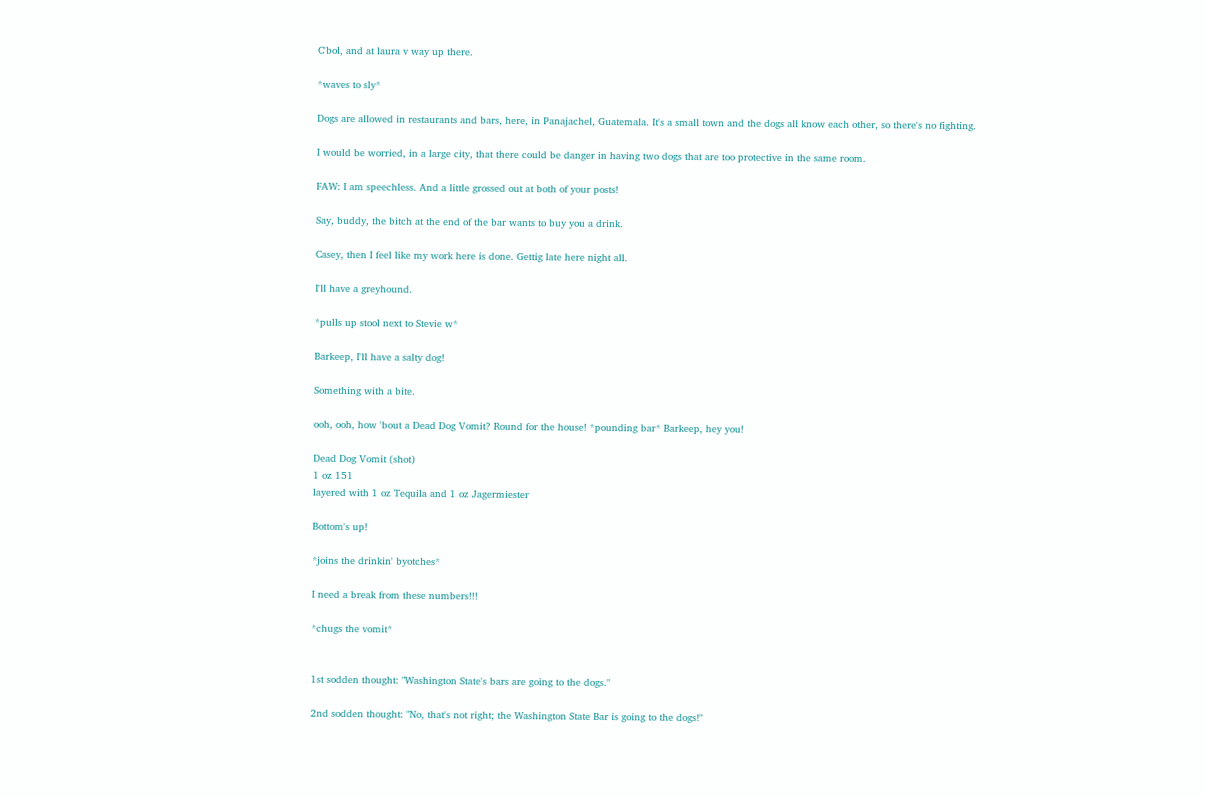C'bol, and at laura v way up there.

*waves to sly*

Dogs are allowed in restaurants and bars, here, in Panajachel, Guatemala. It's a small town and the dogs all know each other, so there's no fighting.

I would be worried, in a large city, that there could be danger in having two dogs that are too protective in the same room.

FAW: I am speechless. And a little grossed out at both of your posts!

Say, buddy, the bitch at the end of the bar wants to buy you a drink.

Casey, then I feel like my work here is done. Gettig late here night all.

I'll have a greyhound.

*pulls up stool next to Stevie w*

Barkeep, I'll have a salty dog!

Something with a bite.

ooh, ooh, how 'bout a Dead Dog Vomit? Round for the house! *pounding bar* Barkeep, hey you!

Dead Dog Vomit (shot)
1 oz 151
layered with 1 oz Tequila and 1 oz Jagermiester

Bottom's up!

*joins the drinkin' byotches*

I need a break from these numbers!!!

*chugs the vomit*


1st sodden thought: "Washington State's bars are going to the dogs."

2nd sodden thought: "No, that's not right; the Washington State Bar is going to the dogs!"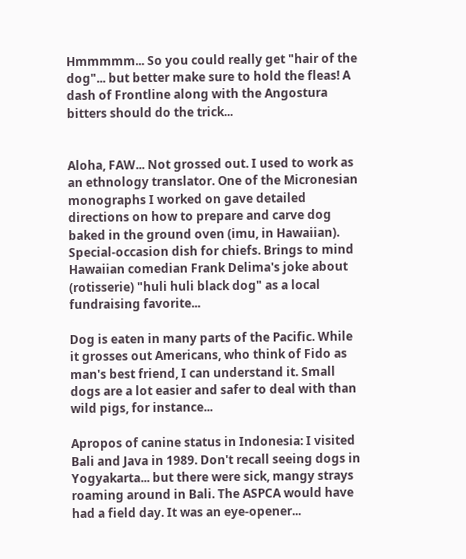Hmmmmm... So you could really get "hair of the dog"... but better make sure to hold the fleas! A dash of Frontline along with the Angostura bitters should do the trick...


Aloha, FAW... Not grossed out. I used to work as an ethnology translator. One of the Micronesian monographs I worked on gave detailed directions on how to prepare and carve dog baked in the ground oven (imu, in Hawaiian). Special-occasion dish for chiefs. Brings to mind Hawaiian comedian Frank Delima's joke about (rotisserie) "huli huli black dog" as a local fundraising favorite...

Dog is eaten in many parts of the Pacific. While it grosses out Americans, who think of Fido as man's best friend, I can understand it. Small dogs are a lot easier and safer to deal with than wild pigs, for instance...

Apropos of canine status in Indonesia: I visited Bali and Java in 1989. Don't recall seeing dogs in Yogyakarta... but there were sick, mangy strays roaming around in Bali. The ASPCA would have had a field day. It was an eye-opener...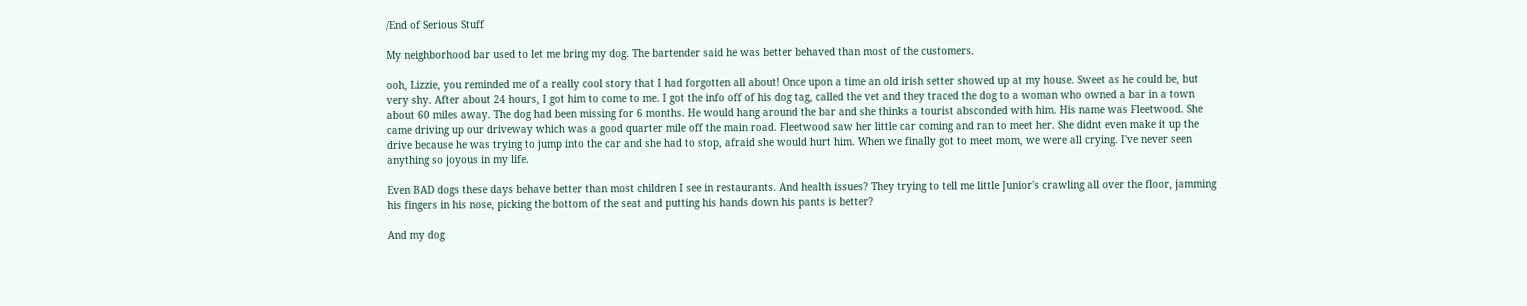/End of Serious Stuff

My neighborhood bar used to let me bring my dog. The bartender said he was better behaved than most of the customers.

ooh, Lizzie, you reminded me of a really cool story that I had forgotten all about! Once upon a time an old irish setter showed up at my house. Sweet as he could be, but very shy. After about 24 hours, I got him to come to me. I got the info off of his dog tag, called the vet and they traced the dog to a woman who owned a bar in a town about 60 miles away. The dog had been missing for 6 months. He would hang around the bar and she thinks a tourist absconded with him. His name was Fleetwood. She came driving up our driveway which was a good quarter mile off the main road. Fleetwood saw her little car coming and ran to meet her. She didnt even make it up the drive because he was trying to jump into the car and she had to stop, afraid she would hurt him. When we finally got to meet mom, we were all crying. I've never seen anything so joyous in my life.

Even BAD dogs these days behave better than most children I see in restaurants. And health issues? They trying to tell me little Junior's crawling all over the floor, jamming his fingers in his nose, picking the bottom of the seat and putting his hands down his pants is better?

And my dog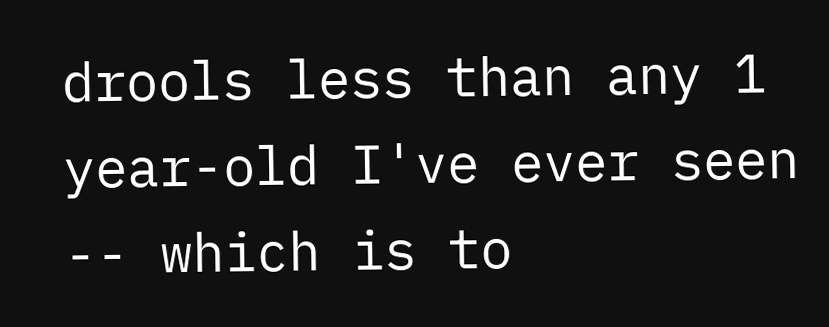drools less than any 1 year-old I've ever seen -- which is to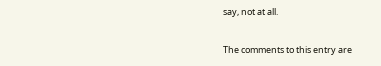say, not at all.

The comments to this entry are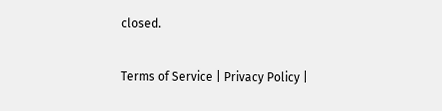closed.

Terms of Service | Privacy Policy |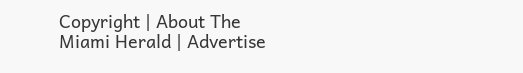Copyright | About The Miami Herald | Advertise